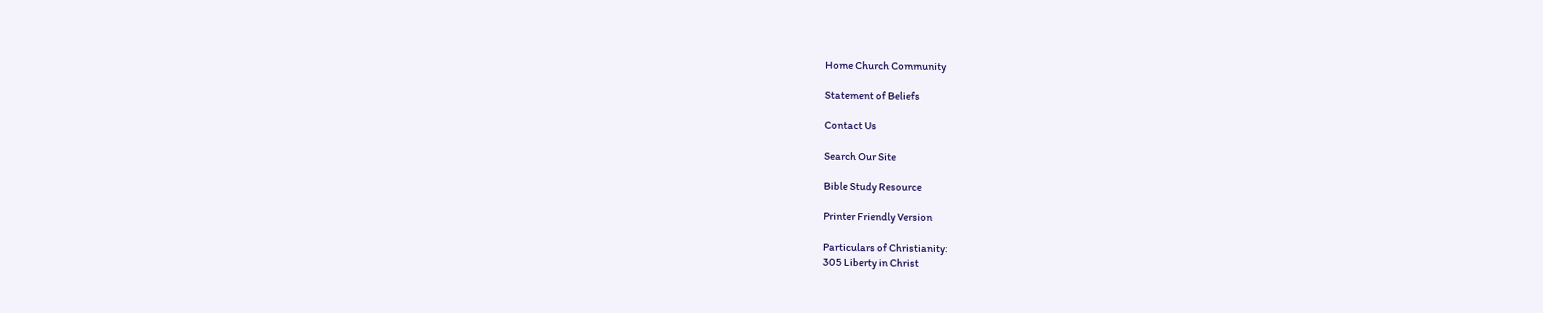Home Church Community

Statement of Beliefs

Contact Us

Search Our Site

Bible Study Resource

Printer Friendly Version

Particulars of Christianity:
305 Liberty in Christ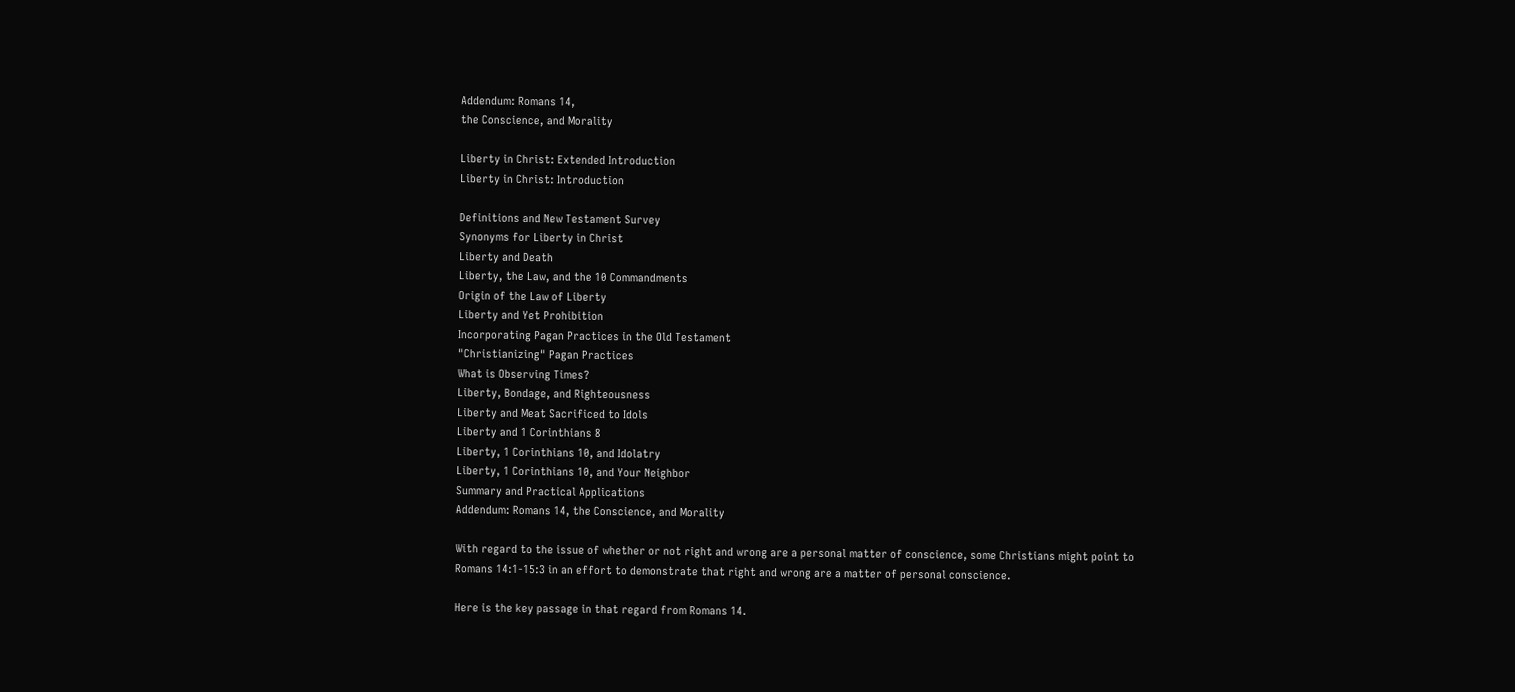Addendum: Romans 14,
the Conscience, and Morality

Liberty in Christ: Extended Introduction
Liberty in Christ: Introduction

Definitions and New Testament Survey
Synonyms for Liberty in Christ
Liberty and Death
Liberty, the Law, and the 10 Commandments
Origin of the Law of Liberty
Liberty and Yet Prohibition
Incorporating Pagan Practices in the Old Testament
"Christianizing" Pagan Practices
What is Observing Times?
Liberty, Bondage, and Righteousness
Liberty and Meat Sacrificed to Idols
Liberty and 1 Corinthians 8
Liberty, 1 Corinthians 10, and Idolatry
Liberty, 1 Corinthians 10, and Your Neighbor
Summary and Practical Applications
Addendum: Romans 14, the Conscience, and Morality

With regard to the issue of whether or not right and wrong are a personal matter of conscience, some Christians might point to Romans 14:1-15:3 in an effort to demonstrate that right and wrong are a matter of personal conscience.

Here is the key passage in that regard from Romans 14.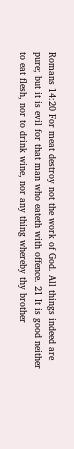Romans 14:20 For meat destroy not the work of God. All things indeed are pure; but it is evil for that man who eateth with offence. 21 It is good neither to eat flesh, nor to drink wine, nor any thing whereby thy brother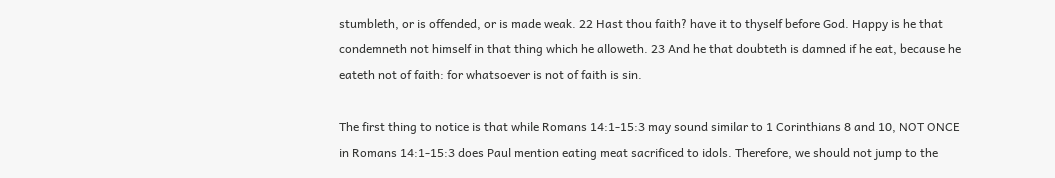stumbleth, or is offended, or is made weak. 22 Hast thou faith? have it to thyself before God. Happy is he that condemneth not himself in that thing which he alloweth. 23 And he that doubteth is damned if he eat, because he eateth not of faith: for whatsoever is not of faith is sin.

The first thing to notice is that while Romans 14:1-15:3 may sound similar to 1 Corinthians 8 and 10, NOT ONCE in Romans 14:1-15:3 does Paul mention eating meat sacrificed to idols. Therefore, we should not jump to the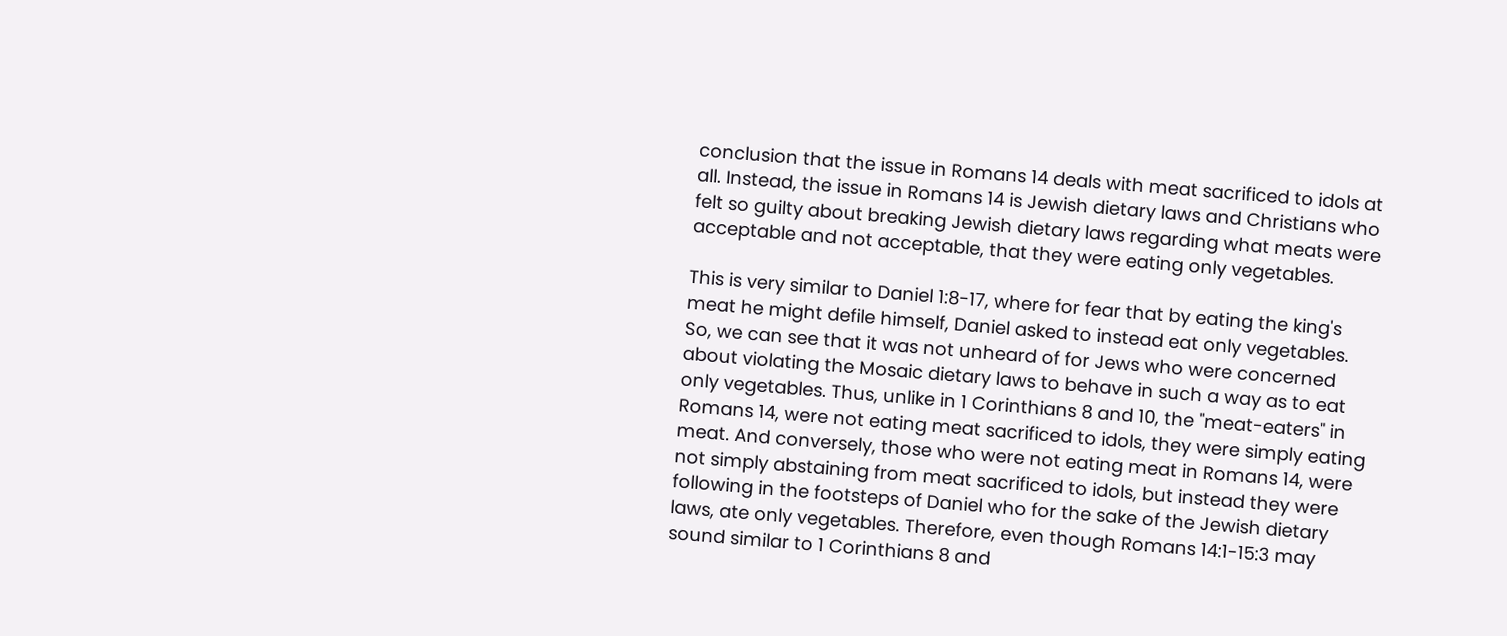conclusion that the issue in Romans 14 deals with meat sacrificed to idols at all. Instead, the issue in Romans 14 is Jewish dietary laws and Christians who felt so guilty about breaking Jewish dietary laws regarding what meats were acceptable and not acceptable, that they were eating only vegetables.

This is very similar to Daniel 1:8-17, where for fear that by eating the king's meat he might defile himself, Daniel asked to instead eat only vegetables. So, we can see that it was not unheard of for Jews who were concerned about violating the Mosaic dietary laws to behave in such a way as to eat only vegetables. Thus, unlike in 1 Corinthians 8 and 10, the "meat-eaters" in Romans 14, were not eating meat sacrificed to idols, they were simply eating meat. And conversely, those who were not eating meat in Romans 14, were not simply abstaining from meat sacrificed to idols, but instead they were following in the footsteps of Daniel who for the sake of the Jewish dietary laws, ate only vegetables. Therefore, even though Romans 14:1-15:3 may sound similar to 1 Corinthians 8 and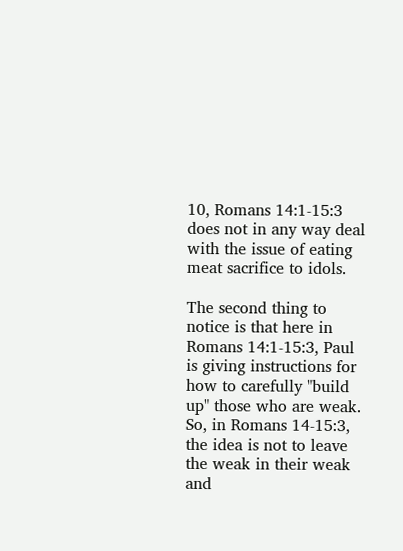10, Romans 14:1-15:3 does not in any way deal with the issue of eating meat sacrifice to idols.

The second thing to notice is that here in Romans 14:1-15:3, Paul is giving instructions for how to carefully "build up" those who are weak. So, in Romans 14-15:3, the idea is not to leave the weak in their weak and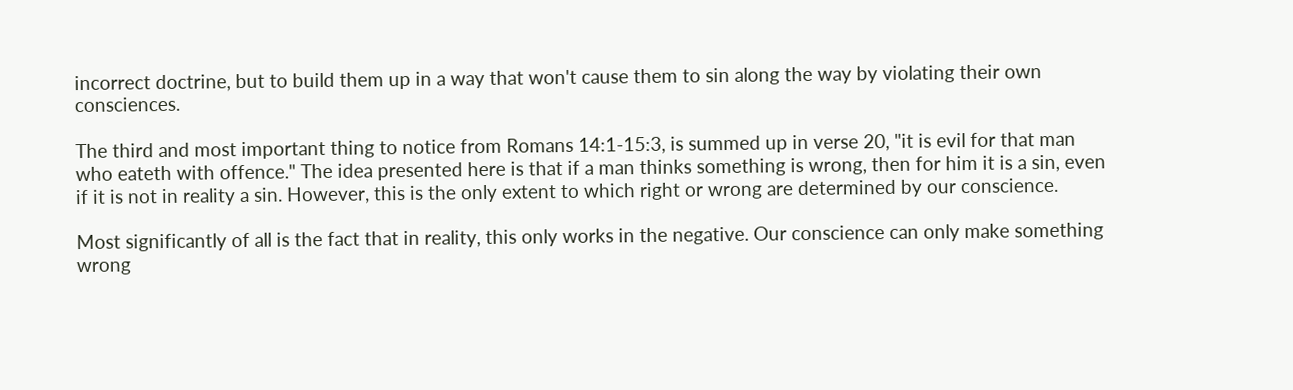incorrect doctrine, but to build them up in a way that won't cause them to sin along the way by violating their own consciences.

The third and most important thing to notice from Romans 14:1-15:3, is summed up in verse 20, "it is evil for that man who eateth with offence." The idea presented here is that if a man thinks something is wrong, then for him it is a sin, even if it is not in reality a sin. However, this is the only extent to which right or wrong are determined by our conscience.

Most significantly of all is the fact that in reality, this only works in the negative. Our conscience can only make something wrong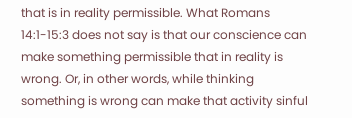that is in reality permissible. What Romans 14:1-15:3 does not say is that our conscience can make something permissible that in reality is wrong. Or, in other words, while thinking something is wrong can make that activity sinful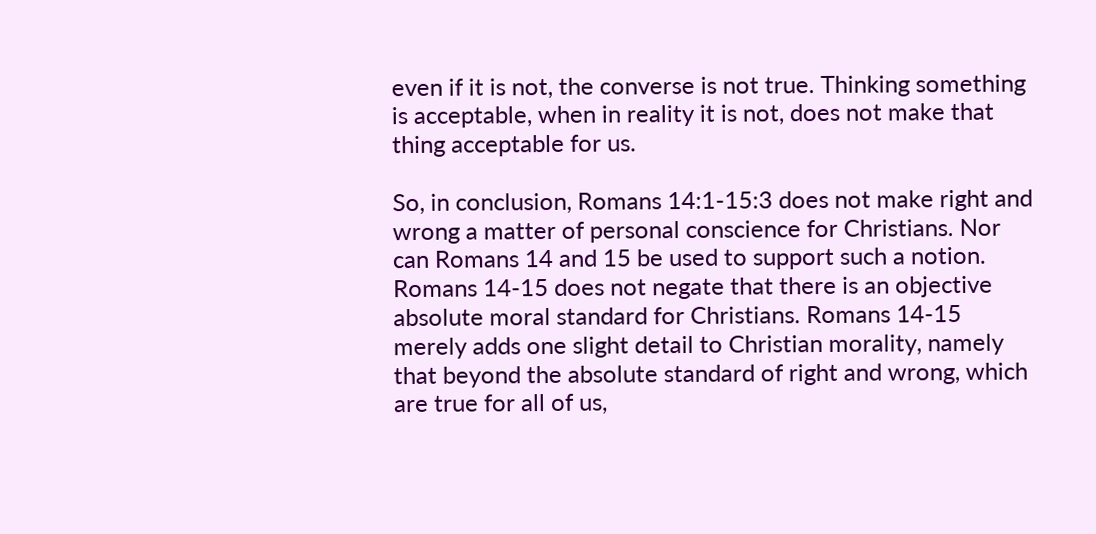even if it is not, the converse is not true. Thinking something is acceptable, when in reality it is not, does not make that thing acceptable for us.

So, in conclusion, Romans 14:1-15:3 does not make right and wrong a matter of personal conscience for Christians. Nor can Romans 14 and 15 be used to support such a notion. Romans 14-15 does not negate that there is an objective absolute moral standard for Christians. Romans 14-15 merely adds one slight detail to Christian morality, namely that beyond the absolute standard of right and wrong, which are true for all of us,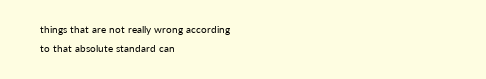things that are not really wrong according to that absolute standard can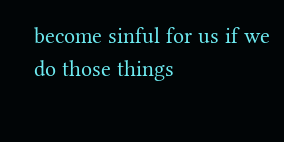become sinful for us if we do those things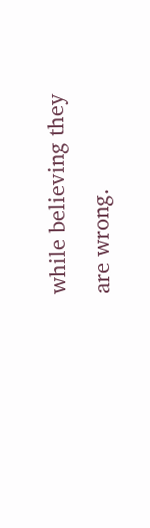while believing they are wrong.